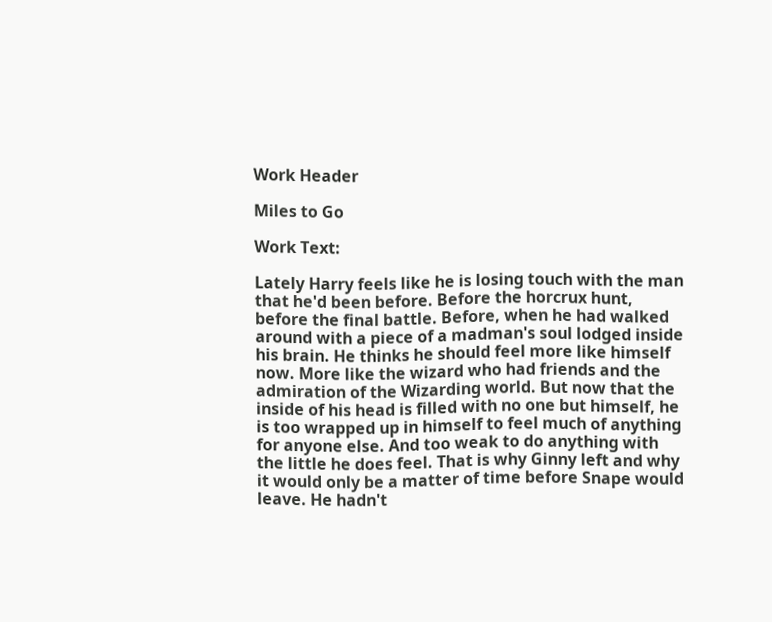Work Header

Miles to Go

Work Text:

Lately Harry feels like he is losing touch with the man that he'd been before. Before the horcrux hunt, before the final battle. Before, when he had walked around with a piece of a madman's soul lodged inside his brain. He thinks he should feel more like himself now. More like the wizard who had friends and the admiration of the Wizarding world. But now that the inside of his head is filled with no one but himself, he is too wrapped up in himself to feel much of anything for anyone else. And too weak to do anything with the little he does feel. That is why Ginny left and why it would only be a matter of time before Snape would leave. He hadn't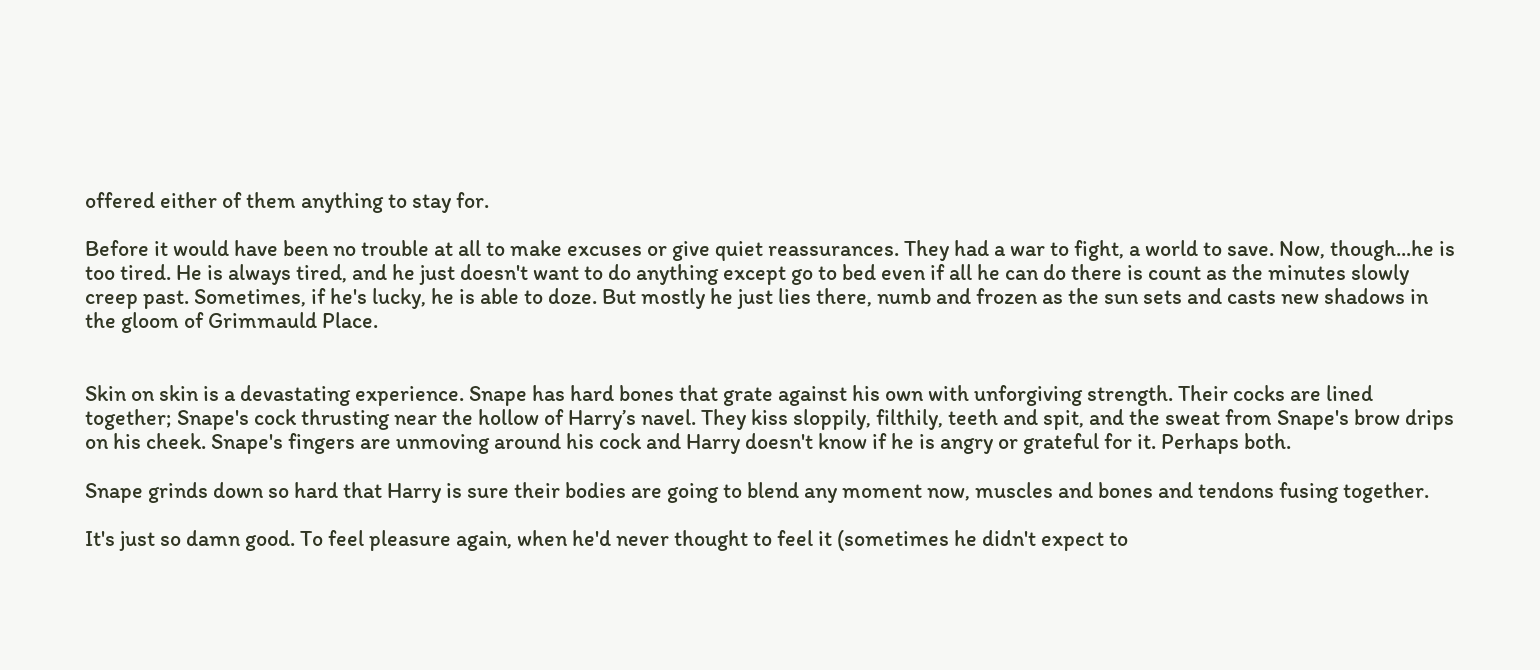offered either of them anything to stay for.

Before it would have been no trouble at all to make excuses or give quiet reassurances. They had a war to fight, a world to save. Now, though...he is too tired. He is always tired, and he just doesn't want to do anything except go to bed even if all he can do there is count as the minutes slowly creep past. Sometimes, if he's lucky, he is able to doze. But mostly he just lies there, numb and frozen as the sun sets and casts new shadows in the gloom of Grimmauld Place.


Skin on skin is a devastating experience. Snape has hard bones that grate against his own with unforgiving strength. Their cocks are lined together; Snape's cock thrusting near the hollow of Harry’s navel. They kiss sloppily, filthily, teeth and spit, and the sweat from Snape's brow drips on his cheek. Snape's fingers are unmoving around his cock and Harry doesn't know if he is angry or grateful for it. Perhaps both.

Snape grinds down so hard that Harry is sure their bodies are going to blend any moment now, muscles and bones and tendons fusing together.

It's just so damn good. To feel pleasure again, when he'd never thought to feel it (sometimes he didn't expect to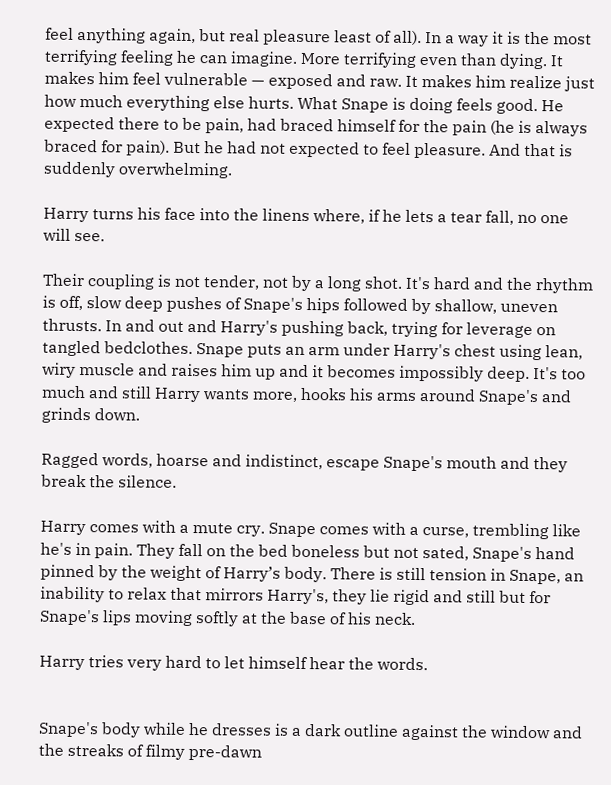feel anything again, but real pleasure least of all). In a way it is the most terrifying feeling he can imagine. More terrifying even than dying. It makes him feel vulnerable — exposed and raw. It makes him realize just how much everything else hurts. What Snape is doing feels good. He expected there to be pain, had braced himself for the pain (he is always braced for pain). But he had not expected to feel pleasure. And that is suddenly overwhelming.

Harry turns his face into the linens where, if he lets a tear fall, no one will see.

Their coupling is not tender, not by a long shot. It's hard and the rhythm is off, slow deep pushes of Snape's hips followed by shallow, uneven thrusts. In and out and Harry's pushing back, trying for leverage on tangled bedclothes. Snape puts an arm under Harry's chest using lean, wiry muscle and raises him up and it becomes impossibly deep. It's too much and still Harry wants more, hooks his arms around Snape's and grinds down.

Ragged words, hoarse and indistinct, escape Snape's mouth and they break the silence.

Harry comes with a mute cry. Snape comes with a curse, trembling like he's in pain. They fall on the bed boneless but not sated, Snape's hand pinned by the weight of Harry’s body. There is still tension in Snape, an inability to relax that mirrors Harry's, they lie rigid and still but for Snape's lips moving softly at the base of his neck.

Harry tries very hard to let himself hear the words.


Snape's body while he dresses is a dark outline against the window and the streaks of filmy pre-dawn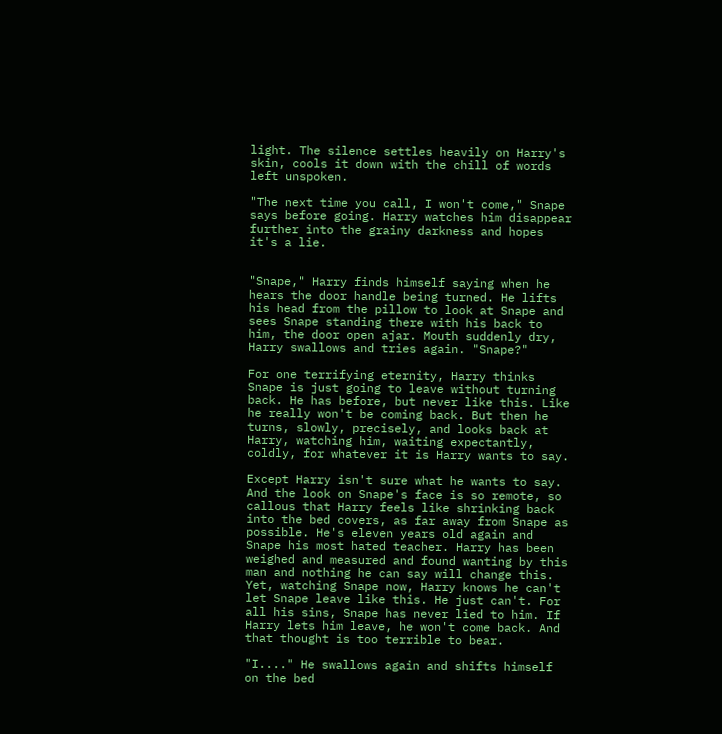light. The silence settles heavily on Harry's skin, cools it down with the chill of words left unspoken.

"The next time you call, I won't come," Snape says before going. Harry watches him disappear further into the grainy darkness and hopes it's a lie.


"Snape," Harry finds himself saying when he hears the door handle being turned. He lifts his head from the pillow to look at Snape and sees Snape standing there with his back to him, the door open ajar. Mouth suddenly dry, Harry swallows and tries again. "Snape?"

For one terrifying eternity, Harry thinks Snape is just going to leave without turning back. He has before, but never like this. Like he really won't be coming back. But then he turns, slowly, precisely, and looks back at Harry, watching him, waiting expectantly, coldly, for whatever it is Harry wants to say.

Except Harry isn't sure what he wants to say. And the look on Snape's face is so remote, so callous that Harry feels like shrinking back into the bed covers, as far away from Snape as possible. He's eleven years old again and Snape his most hated teacher. Harry has been weighed and measured and found wanting by this man and nothing he can say will change this. Yet, watching Snape now, Harry knows he can't let Snape leave like this. He just can't. For all his sins, Snape has never lied to him. If Harry lets him leave, he won't come back. And that thought is too terrible to bear.

"I...." He swallows again and shifts himself on the bed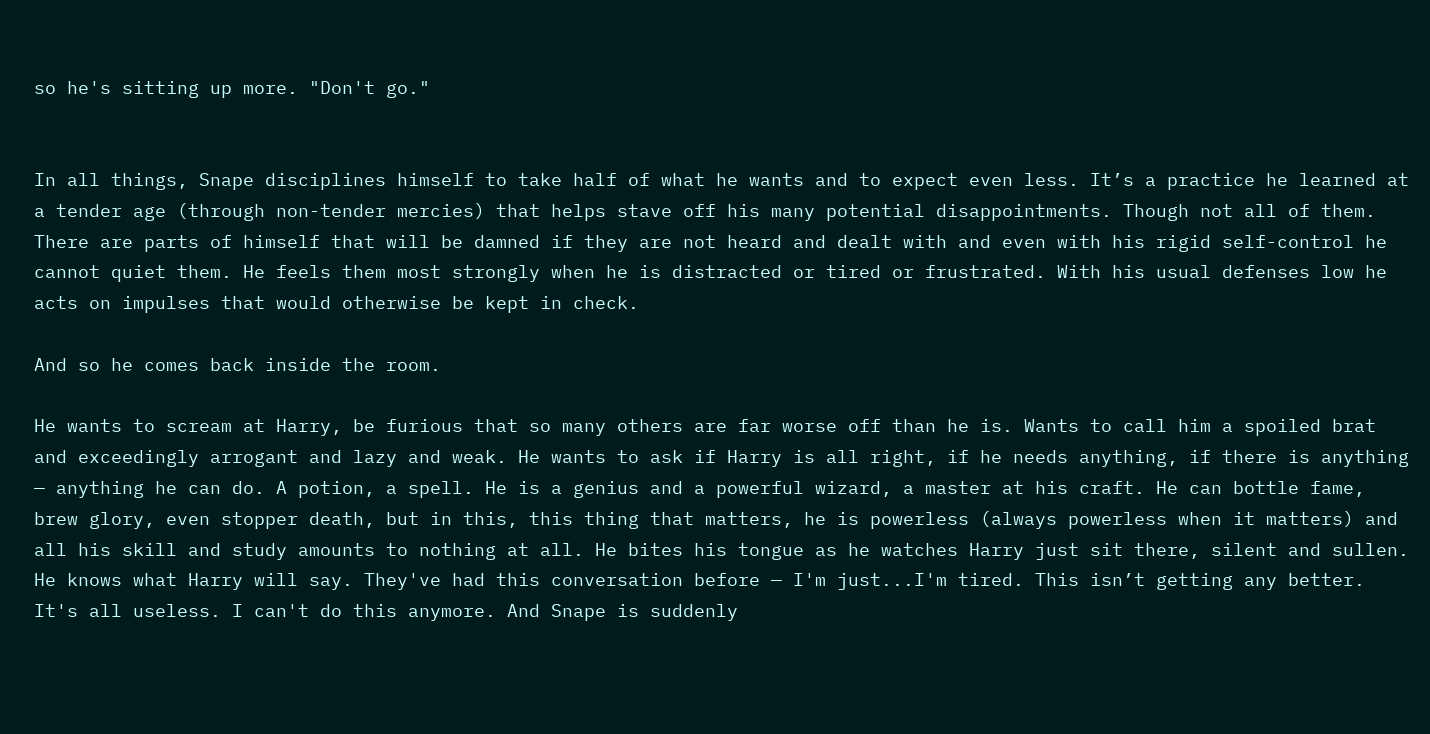so he's sitting up more. "Don't go."


In all things, Snape disciplines himself to take half of what he wants and to expect even less. It’s a practice he learned at a tender age (through non-tender mercies) that helps stave off his many potential disappointments. Though not all of them. There are parts of himself that will be damned if they are not heard and dealt with and even with his rigid self-control he cannot quiet them. He feels them most strongly when he is distracted or tired or frustrated. With his usual defenses low he acts on impulses that would otherwise be kept in check.

And so he comes back inside the room.

He wants to scream at Harry, be furious that so many others are far worse off than he is. Wants to call him a spoiled brat and exceedingly arrogant and lazy and weak. He wants to ask if Harry is all right, if he needs anything, if there is anything — anything he can do. A potion, a spell. He is a genius and a powerful wizard, a master at his craft. He can bottle fame, brew glory, even stopper death, but in this, this thing that matters, he is powerless (always powerless when it matters) and all his skill and study amounts to nothing at all. He bites his tongue as he watches Harry just sit there, silent and sullen. He knows what Harry will say. They've had this conversation before — I'm just...I'm tired. This isn’t getting any better. It's all useless. I can't do this anymore. And Snape is suddenly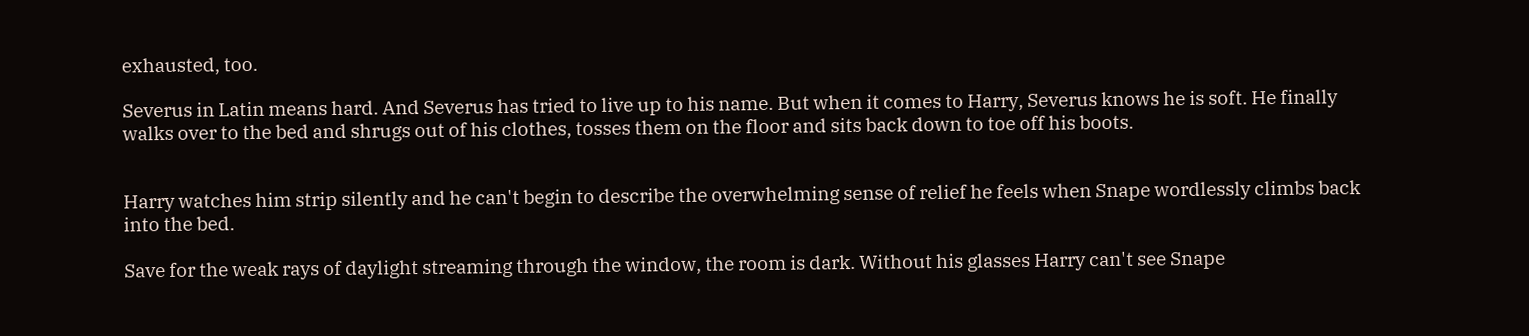exhausted, too.

Severus in Latin means hard. And Severus has tried to live up to his name. But when it comes to Harry, Severus knows he is soft. He finally walks over to the bed and shrugs out of his clothes, tosses them on the floor and sits back down to toe off his boots.


Harry watches him strip silently and he can't begin to describe the overwhelming sense of relief he feels when Snape wordlessly climbs back into the bed.

Save for the weak rays of daylight streaming through the window, the room is dark. Without his glasses Harry can't see Snape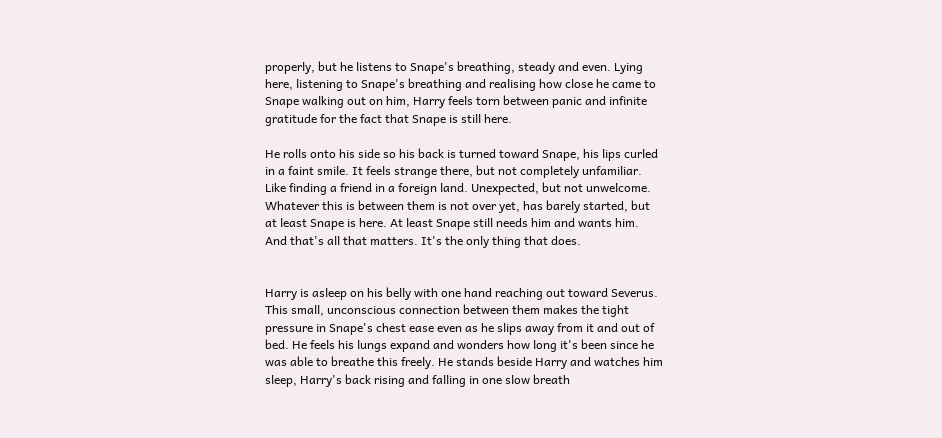properly, but he listens to Snape's breathing, steady and even. Lying here, listening to Snape's breathing and realising how close he came to Snape walking out on him, Harry feels torn between panic and infinite gratitude for the fact that Snape is still here.

He rolls onto his side so his back is turned toward Snape, his lips curled in a faint smile. It feels strange there, but not completely unfamiliar. Like finding a friend in a foreign land. Unexpected, but not unwelcome. Whatever this is between them is not over yet, has barely started, but at least Snape is here. At least Snape still needs him and wants him. And that's all that matters. It's the only thing that does.


Harry is asleep on his belly with one hand reaching out toward Severus. This small, unconscious connection between them makes the tight pressure in Snape's chest ease even as he slips away from it and out of bed. He feels his lungs expand and wonders how long it's been since he was able to breathe this freely. He stands beside Harry and watches him sleep, Harry's back rising and falling in one slow breath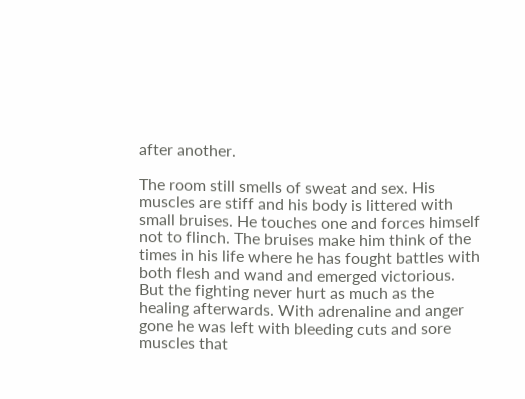after another.

The room still smells of sweat and sex. His muscles are stiff and his body is littered with small bruises. He touches one and forces himself not to flinch. The bruises make him think of the times in his life where he has fought battles with both flesh and wand and emerged victorious. But the fighting never hurt as much as the healing afterwards. With adrenaline and anger gone he was left with bleeding cuts and sore muscles that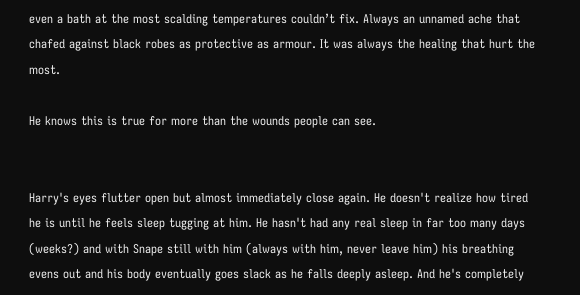even a bath at the most scalding temperatures couldn’t fix. Always an unnamed ache that chafed against black robes as protective as armour. It was always the healing that hurt the most.

He knows this is true for more than the wounds people can see.


Harry's eyes flutter open but almost immediately close again. He doesn't realize how tired he is until he feels sleep tugging at him. He hasn't had any real sleep in far too many days (weeks?) and with Snape still with him (always with him, never leave him) his breathing evens out and his body eventually goes slack as he falls deeply asleep. And he's completely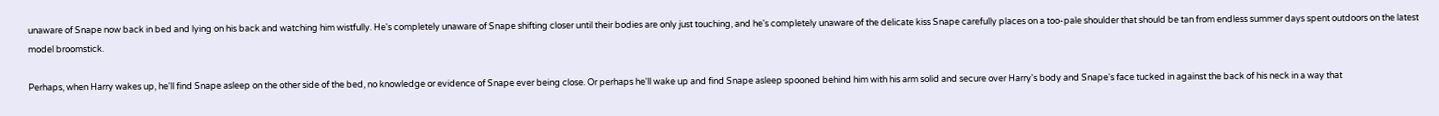unaware of Snape now back in bed and lying on his back and watching him wistfully. He's completely unaware of Snape shifting closer until their bodies are only just touching, and he's completely unaware of the delicate kiss Snape carefully places on a too-pale shoulder that should be tan from endless summer days spent outdoors on the latest model broomstick.

Perhaps, when Harry wakes up, he'll find Snape asleep on the other side of the bed, no knowledge or evidence of Snape ever being close. Or perhaps he'll wake up and find Snape asleep spooned behind him with his arm solid and secure over Harry's body and Snape's face tucked in against the back of his neck in a way that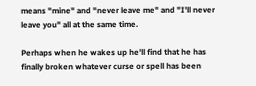means "mine" and "never leave me" and "I'll never leave you" all at the same time.

Perhaps when he wakes up he'll find that he has finally broken whatever curse or spell has been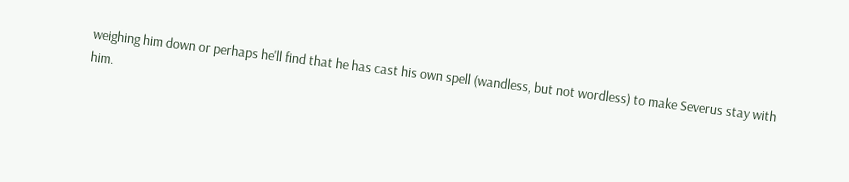weighing him down or perhaps he'll find that he has cast his own spell (wandless, but not wordless) to make Severus stay with him.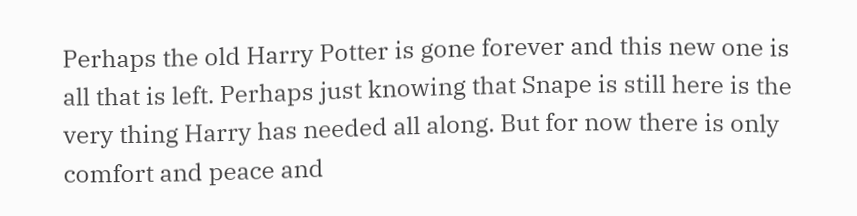Perhaps the old Harry Potter is gone forever and this new one is all that is left. Perhaps just knowing that Snape is still here is the very thing Harry has needed all along. But for now there is only comfort and peace and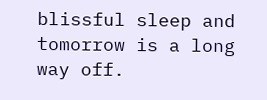blissful sleep and tomorrow is a long way off.